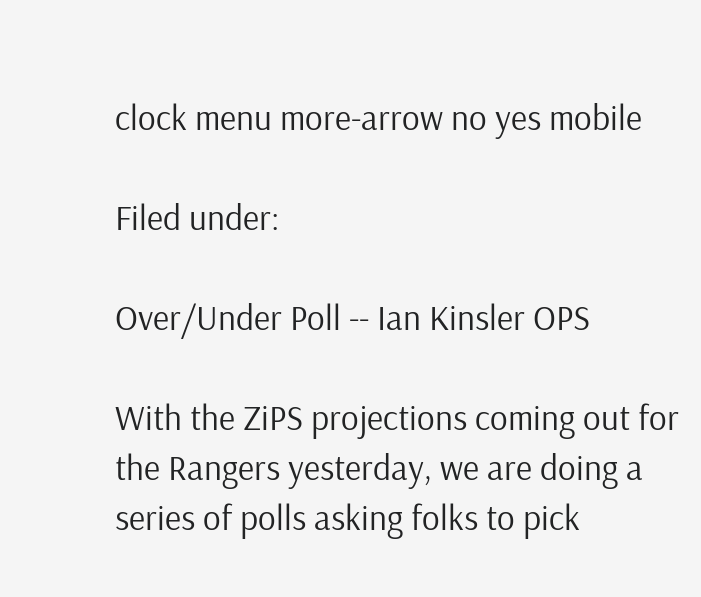clock menu more-arrow no yes mobile

Filed under:

Over/Under Poll -- Ian Kinsler OPS

With the ZiPS projections coming out for the Rangers yesterday, we are doing a series of polls asking folks to pick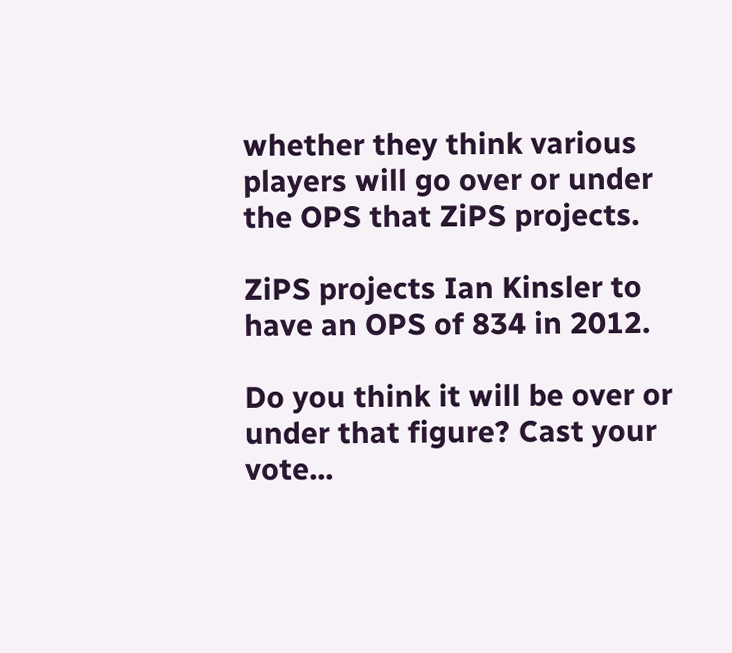whether they think various players will go over or under the OPS that ZiPS projects.

ZiPS projects Ian Kinsler to have an OPS of 834 in 2012.

Do you think it will be over or under that figure? Cast your vote...